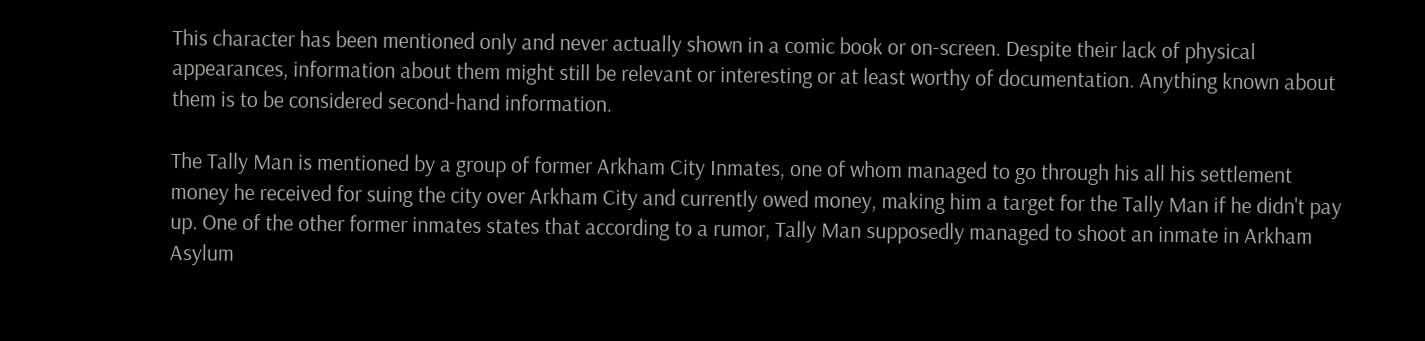This character has been mentioned only and never actually shown in a comic book or on-screen. Despite their lack of physical appearances, information about them might still be relevant or interesting or at least worthy of documentation. Anything known about them is to be considered second-hand information.

The Tally Man is mentioned by a group of former Arkham City Inmates, one of whom managed to go through his all his settlement money he received for suing the city over Arkham City and currently owed money, making him a target for the Tally Man if he didn't pay up. One of the other former inmates states that according to a rumor, Tally Man supposedly managed to shoot an inmate in Arkham Asylum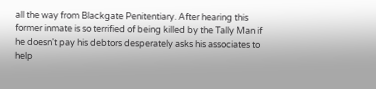all the way from Blackgate Penitentiary. After hearing this former inmate is so terrified of being killed by the Tally Man if he doesn't pay his debtors desperately asks his associates to help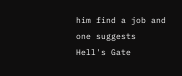him find a job and one suggests Hell's Gate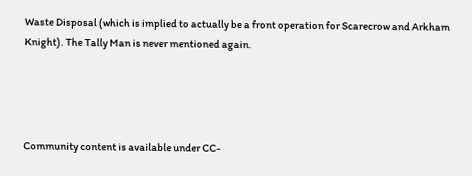Waste Disposal (which is implied to actually be a front operation for Scarecrow and Arkham Knight). The Tally Man is never mentioned again.




Community content is available under CC-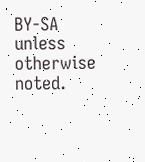BY-SA unless otherwise noted.